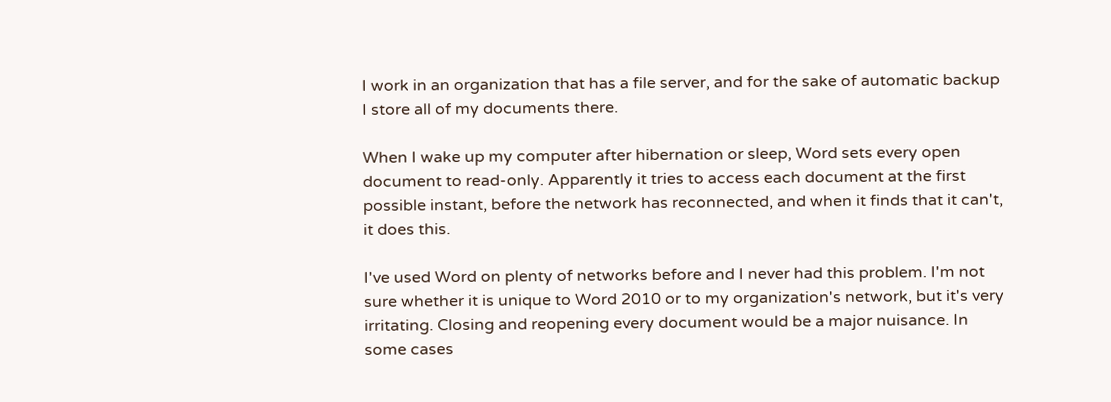I work in an organization that has a file server, and for the sake of automatic backup I store all of my documents there.

When I wake up my computer after hibernation or sleep, Word sets every open document to read-only. Apparently it tries to access each document at the first possible instant, before the network has reconnected, and when it finds that it can't, it does this.

I've used Word on plenty of networks before and I never had this problem. I'm not sure whether it is unique to Word 2010 or to my organization's network, but it's very irritating. Closing and reopening every document would be a major nuisance. In some cases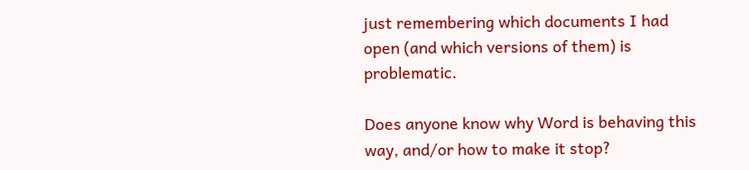just remembering which documents I had open (and which versions of them) is problematic.

Does anyone know why Word is behaving this way, and/or how to make it stop?